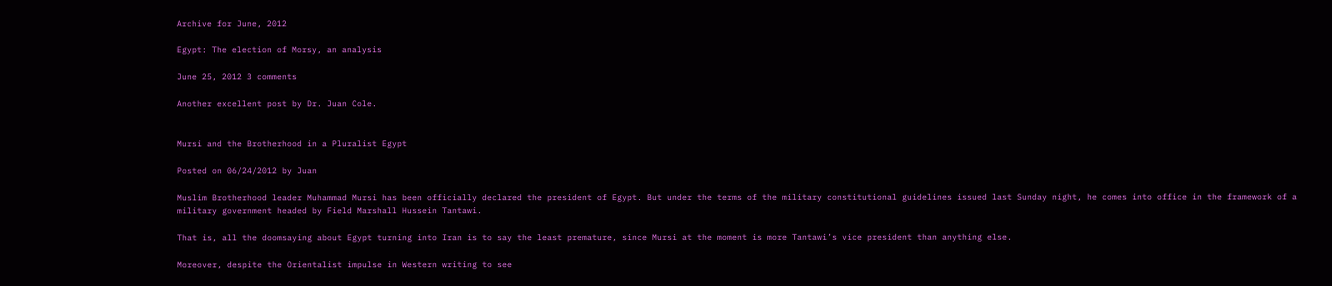Archive for June, 2012

Egypt: The election of Morsy, an analysis

June 25, 2012 3 comments

Another excellent post by Dr. Juan Cole.


Mursi and the Brotherhood in a Pluralist Egypt

Posted on 06/24/2012 by Juan

Muslim Brotherhood leader Muhammad Mursi has been officially declared the president of Egypt. But under the terms of the military constitutional guidelines issued last Sunday night, he comes into office in the framework of a military government headed by Field Marshall Hussein Tantawi.

That is, all the doomsaying about Egypt turning into Iran is to say the least premature, since Mursi at the moment is more Tantawi’s vice president than anything else.

Moreover, despite the Orientalist impulse in Western writing to see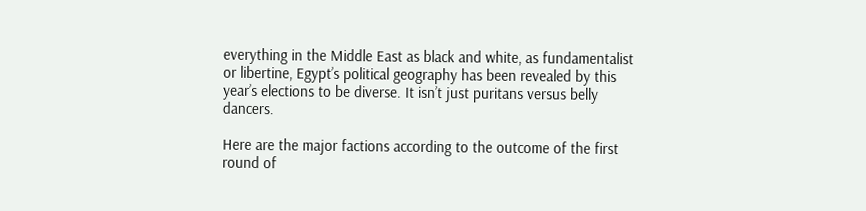everything in the Middle East as black and white, as fundamentalist or libertine, Egypt’s political geography has been revealed by this year’s elections to be diverse. It isn’t just puritans versus belly dancers.

Here are the major factions according to the outcome of the first round of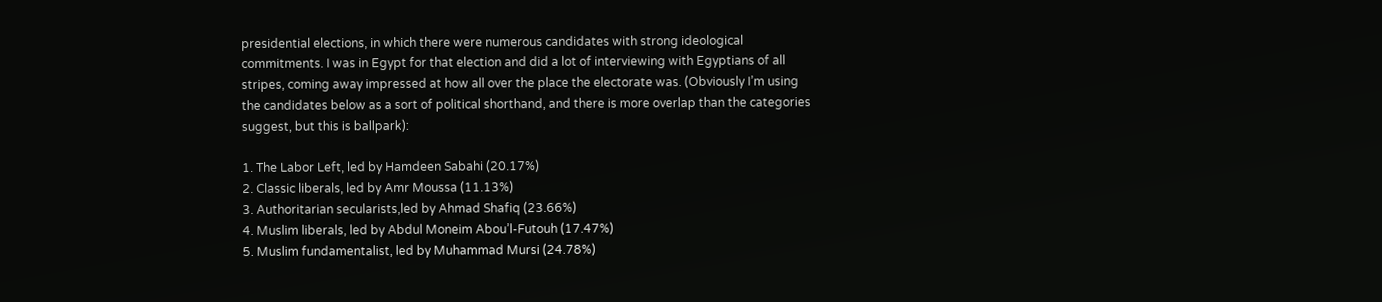presidential elections, in which there were numerous candidates with strong ideological commitments. I was in Egypt for that election and did a lot of interviewing with Egyptians of all stripes, coming away impressed at how all over the place the electorate was. (Obviously I’m using the candidates below as a sort of political shorthand, and there is more overlap than the categories suggest, but this is ballpark):

1. The Labor Left, led by Hamdeen Sabahi (20.17%)
2. Classic liberals, led by Amr Moussa (11.13%)
3. Authoritarian secularists,led by Ahmad Shafiq (23.66%)
4. Muslim liberals, led by Abdul Moneim Abou’l-Futouh (17.47%)
5. Muslim fundamentalist, led by Muhammad Mursi (24.78%)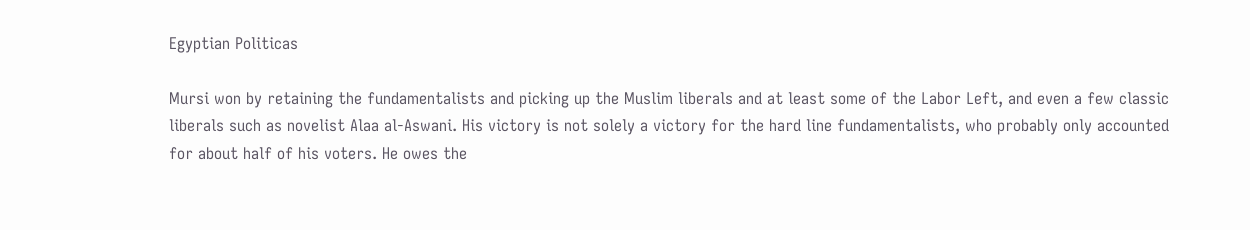Egyptian Politicas

Mursi won by retaining the fundamentalists and picking up the Muslim liberals and at least some of the Labor Left, and even a few classic liberals such as novelist Alaa al-Aswani. His victory is not solely a victory for the hard line fundamentalists, who probably only accounted for about half of his voters. He owes the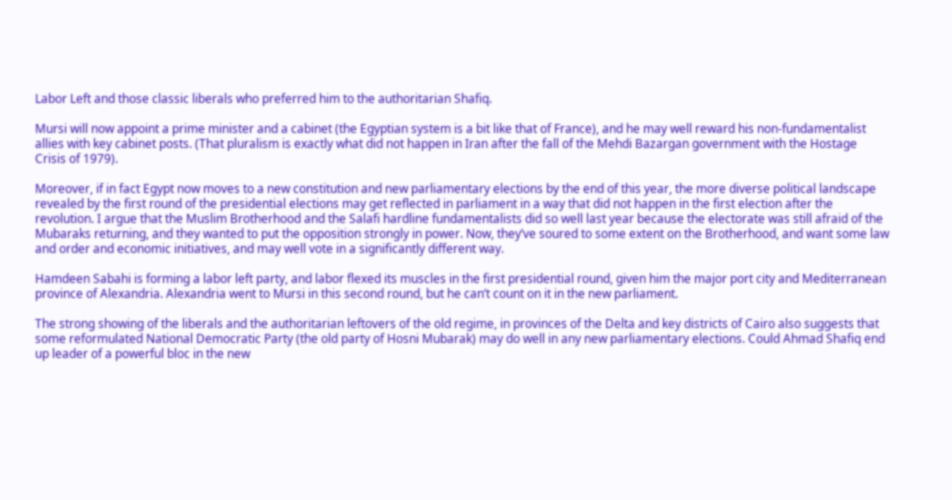Labor Left and those classic liberals who preferred him to the authoritarian Shafiq.

Mursi will now appoint a prime minister and a cabinet (the Egyptian system is a bit like that of France), and he may well reward his non-fundamentalist allies with key cabinet posts. (That pluralism is exactly what did not happen in Iran after the fall of the Mehdi Bazargan government with the Hostage Crisis of 1979).

Moreover, if in fact Egypt now moves to a new constitution and new parliamentary elections by the end of this year, the more diverse political landscape revealed by the first round of the presidential elections may get reflected in parliament in a way that did not happen in the first election after the revolution. I argue that the Muslim Brotherhood and the Salafi hardline fundamentalists did so well last year because the electorate was still afraid of the Mubaraks returning, and they wanted to put the opposition strongly in power. Now, they’ve soured to some extent on the Brotherhood, and want some law and order and economic initiatives, and may well vote in a significantly different way.

Hamdeen Sabahi is forming a labor left party, and labor flexed its muscles in the first presidential round, given him the major port city and Mediterranean province of Alexandria. Alexandria went to Mursi in this second round, but he can’t count on it in the new parliament.

The strong showing of the liberals and the authoritarian leftovers of the old regime, in provinces of the Delta and key districts of Cairo also suggests that some reformulated National Democratic Party (the old party of Hosni Mubarak) may do well in any new parliamentary elections. Could Ahmad Shafiq end up leader of a powerful bloc in the new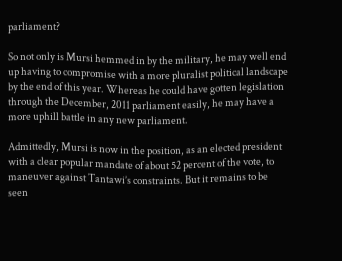parliament?

So not only is Mursi hemmed in by the military, he may well end up having to compromise with a more pluralist political landscape by the end of this year. Whereas he could have gotten legislation through the December, 2011 parliament easily, he may have a more uphill battle in any new parliament.

Admittedly, Mursi is now in the position, as an elected president with a clear popular mandate of about 52 percent of the vote, to maneuver against Tantawi’s constraints. But it remains to be seen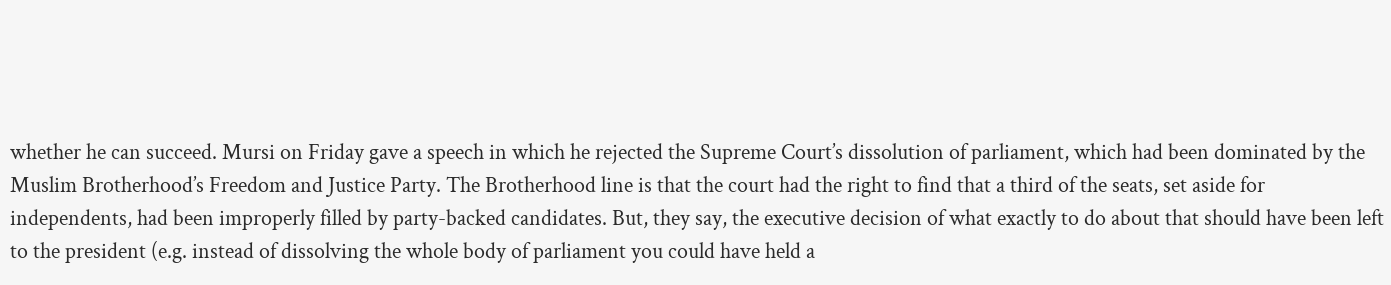whether he can succeed. Mursi on Friday gave a speech in which he rejected the Supreme Court’s dissolution of parliament, which had been dominated by the Muslim Brotherhood’s Freedom and Justice Party. The Brotherhood line is that the court had the right to find that a third of the seats, set aside for independents, had been improperly filled by party-backed candidates. But, they say, the executive decision of what exactly to do about that should have been left to the president (e.g. instead of dissolving the whole body of parliament you could have held a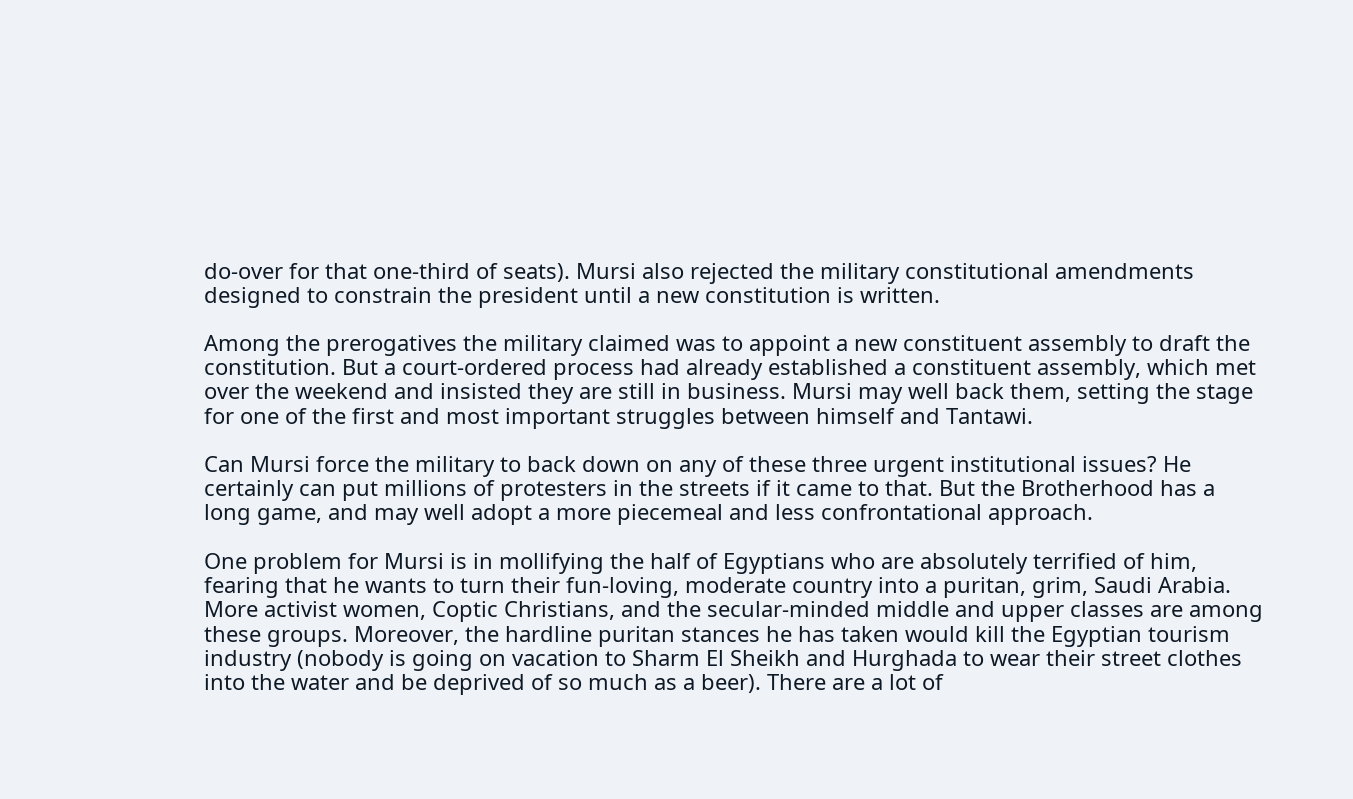do-over for that one-third of seats). Mursi also rejected the military constitutional amendments designed to constrain the president until a new constitution is written.

Among the prerogatives the military claimed was to appoint a new constituent assembly to draft the constitution. But a court-ordered process had already established a constituent assembly, which met over the weekend and insisted they are still in business. Mursi may well back them, setting the stage for one of the first and most important struggles between himself and Tantawi.

Can Mursi force the military to back down on any of these three urgent institutional issues? He certainly can put millions of protesters in the streets if it came to that. But the Brotherhood has a long game, and may well adopt a more piecemeal and less confrontational approach.

One problem for Mursi is in mollifying the half of Egyptians who are absolutely terrified of him, fearing that he wants to turn their fun-loving, moderate country into a puritan, grim, Saudi Arabia. More activist women, Coptic Christians, and the secular-minded middle and upper classes are among these groups. Moreover, the hardline puritan stances he has taken would kill the Egyptian tourism industry (nobody is going on vacation to Sharm El Sheikh and Hurghada to wear their street clothes into the water and be deprived of so much as a beer). There are a lot of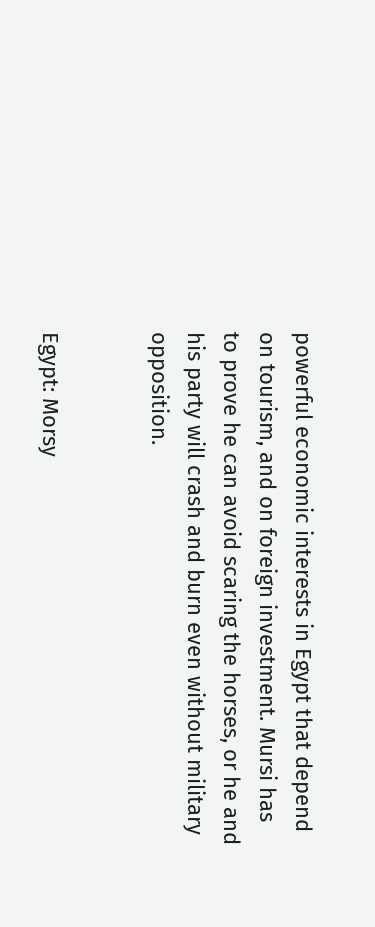powerful economic interests in Egypt that depend on tourism, and on foreign investment. Mursi has to prove he can avoid scaring the horses, or he and his party will crash and burn even without military opposition.


Egypt: Morsy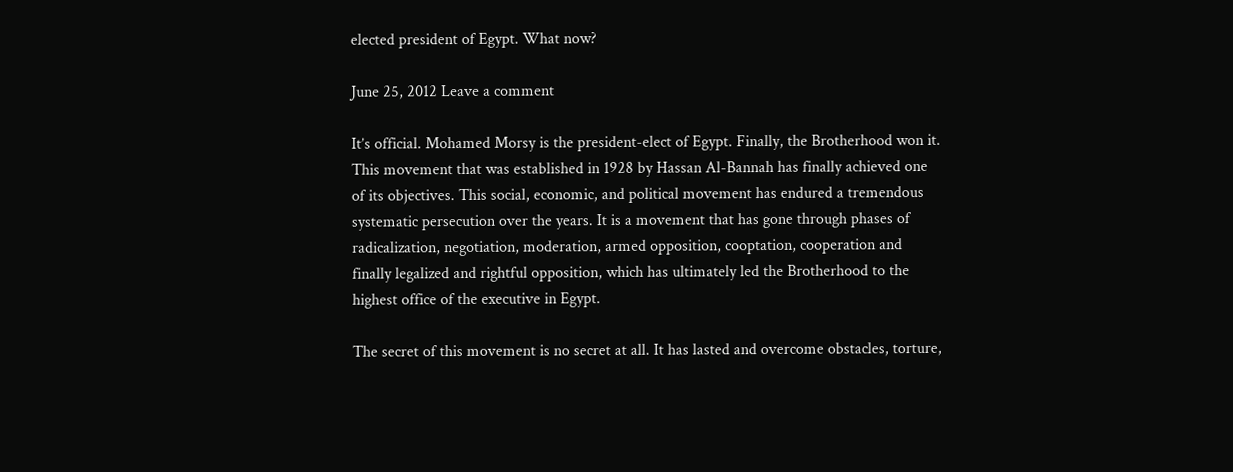elected president of Egypt. What now?

June 25, 2012 Leave a comment

It’s official. Mohamed Morsy is the president-elect of Egypt. Finally, the Brotherhood won it. This movement that was established in 1928 by Hassan Al-Bannah has finally achieved one of its objectives. This social, economic, and political movement has endured a tremendous systematic persecution over the years. It is a movement that has gone through phases of radicalization, negotiation, moderation, armed opposition, cooptation, cooperation and finally legalized and rightful opposition, which has ultimately led the Brotherhood to the highest office of the executive in Egypt.

The secret of this movement is no secret at all. It has lasted and overcome obstacles, torture,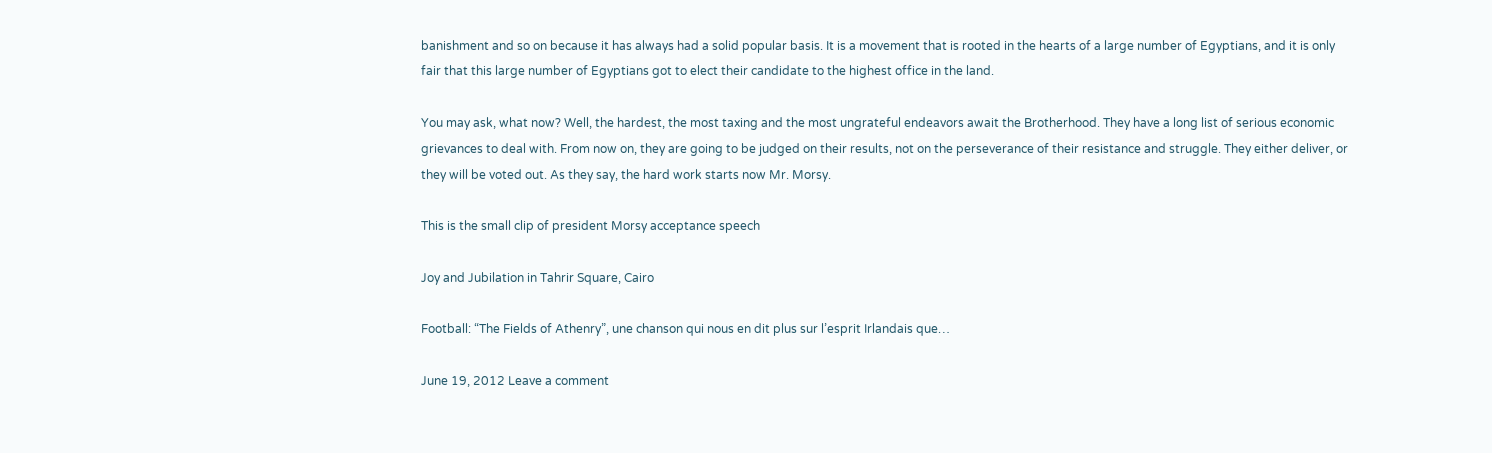banishment and so on because it has always had a solid popular basis. It is a movement that is rooted in the hearts of a large number of Egyptians, and it is only fair that this large number of Egyptians got to elect their candidate to the highest office in the land.

You may ask, what now? Well, the hardest, the most taxing and the most ungrateful endeavors await the Brotherhood. They have a long list of serious economic grievances to deal with. From now on, they are going to be judged on their results, not on the perseverance of their resistance and struggle. They either deliver, or they will be voted out. As they say, the hard work starts now Mr. Morsy.

This is the small clip of president Morsy acceptance speech

Joy and Jubilation in Tahrir Square, Cairo

Football: “The Fields of Athenry”, une chanson qui nous en dit plus sur l’esprit Irlandais que…

June 19, 2012 Leave a comment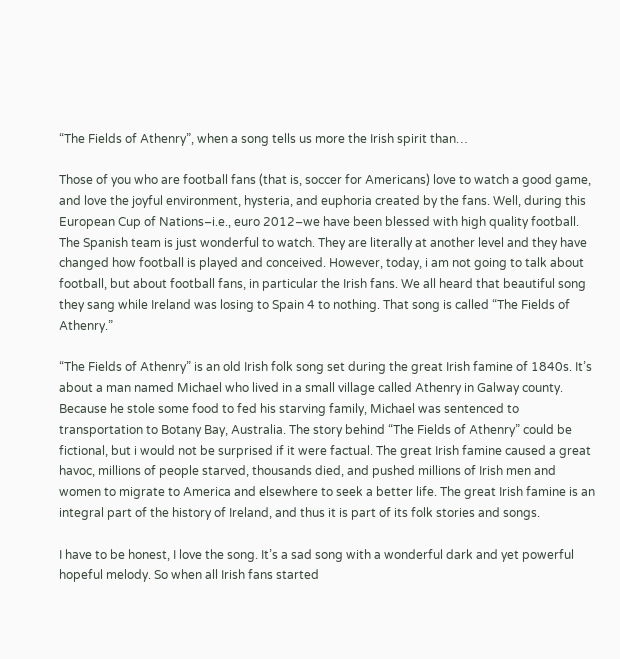“The Fields of Athenry”, when a song tells us more the Irish spirit than…

Those of you who are football fans (that is, soccer for Americans) love to watch a good game, and love the joyful environment, hysteria, and euphoria created by the fans. Well, during this European Cup of Nations–i.e., euro 2012–we have been blessed with high quality football. The Spanish team is just wonderful to watch. They are literally at another level and they have changed how football is played and conceived. However, today, i am not going to talk about football, but about football fans, in particular the Irish fans. We all heard that beautiful song they sang while Ireland was losing to Spain 4 to nothing. That song is called “The Fields of Athenry.”

“The Fields of Athenry” is an old Irish folk song set during the great Irish famine of 1840s. It’s about a man named Michael who lived in a small village called Athenry in Galway county. Because he stole some food to fed his starving family, Michael was sentenced to transportation to Botany Bay, Australia. The story behind “The Fields of Athenry” could be fictional, but i would not be surprised if it were factual. The great Irish famine caused a great havoc, millions of people starved, thousands died, and pushed millions of Irish men and women to migrate to America and elsewhere to seek a better life. The great Irish famine is an integral part of the history of Ireland, and thus it is part of its folk stories and songs.

I have to be honest, I love the song. It’s a sad song with a wonderful dark and yet powerful hopeful melody. So when all Irish fans started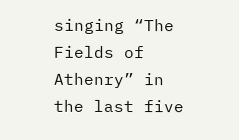singing “The Fields of Athenry” in the last five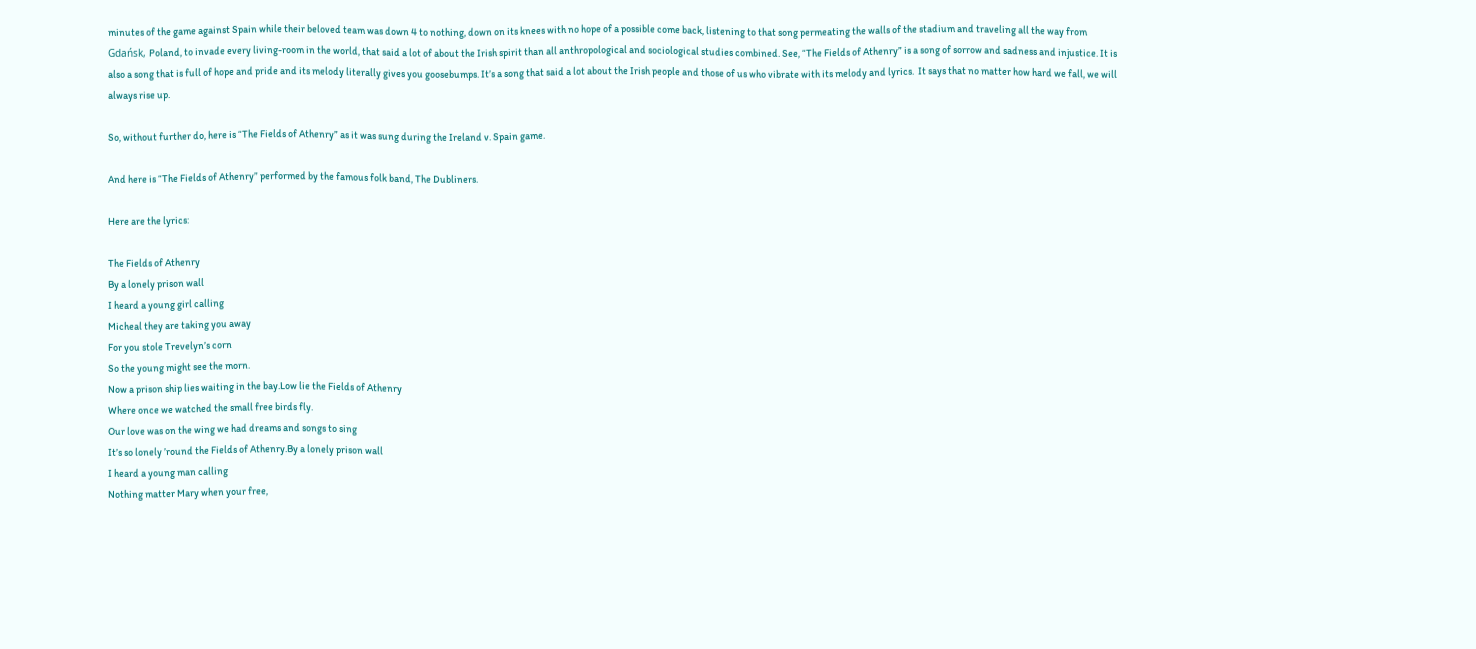minutes of the game against Spain while their beloved team was down 4 to nothing, down on its knees with no hope of a possible come back, listening to that song permeating the walls of the stadium and traveling all the way from Gdańsk, Poland, to invade every living-room in the world, that said a lot of about the Irish spirit than all anthropological and sociological studies combined. See, “The Fields of Athenry” is a song of sorrow and sadness and injustice. It is also a song that is full of hope and pride and its melody literally gives you goosebumps. It’s a song that said a lot about the Irish people and those of us who vibrate with its melody and lyrics.  It says that no matter how hard we fall, we will always rise up.

So, without further do, here is “The Fields of Athenry” as it was sung during the Ireland v. Spain game.

And here is “The Fields of Athenry” performed by the famous folk band, The Dubliners.

Here are the lyrics:

The Fields of Athenry
By a lonely prison wall
I heard a young girl calling
Micheal they are taking you away
For you stole Trevelyn’s corn
So the young might see the morn.
Now a prison ship lies waiting in the bay.Low lie the Fields of Athenry
Where once we watched the small free birds fly.
Our love was on the wing we had dreams and songs to sing
It’s so lonely ’round the Fields of Athenry.By a lonely prison wall
I heard a young man calling
Nothing matter Mary when your free,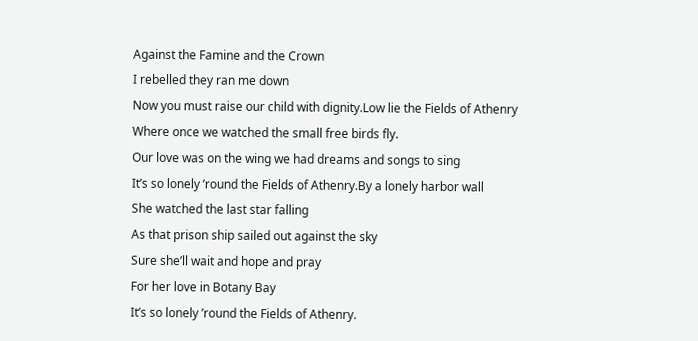Against the Famine and the Crown
I rebelled they ran me down
Now you must raise our child with dignity.Low lie the Fields of Athenry
Where once we watched the small free birds fly.
Our love was on the wing we had dreams and songs to sing
It’s so lonely ’round the Fields of Athenry.By a lonely harbor wall
She watched the last star falling
As that prison ship sailed out against the sky
Sure she’ll wait and hope and pray
For her love in Botany Bay
It’s so lonely ’round the Fields of Athenry.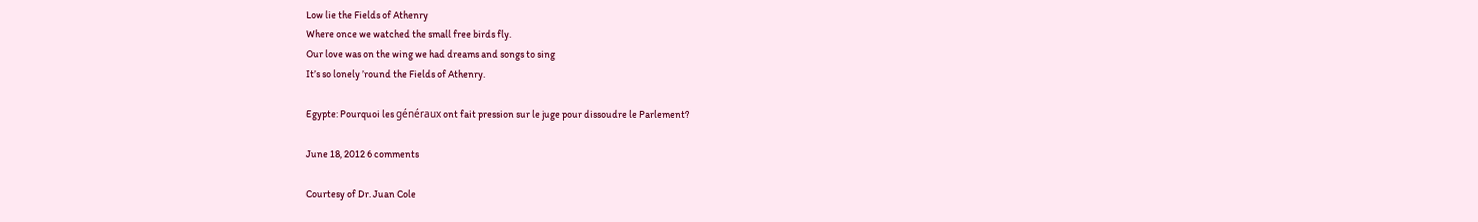Low lie the Fields of Athenry
Where once we watched the small free birds fly.
Our love was on the wing we had dreams and songs to sing
It’s so lonely ’round the Fields of Athenry.

Egypte: Pourquoi les généraux ont fait pression sur le juge pour dissoudre le Parlement?

June 18, 2012 6 comments

Courtesy of Dr. Juan Cole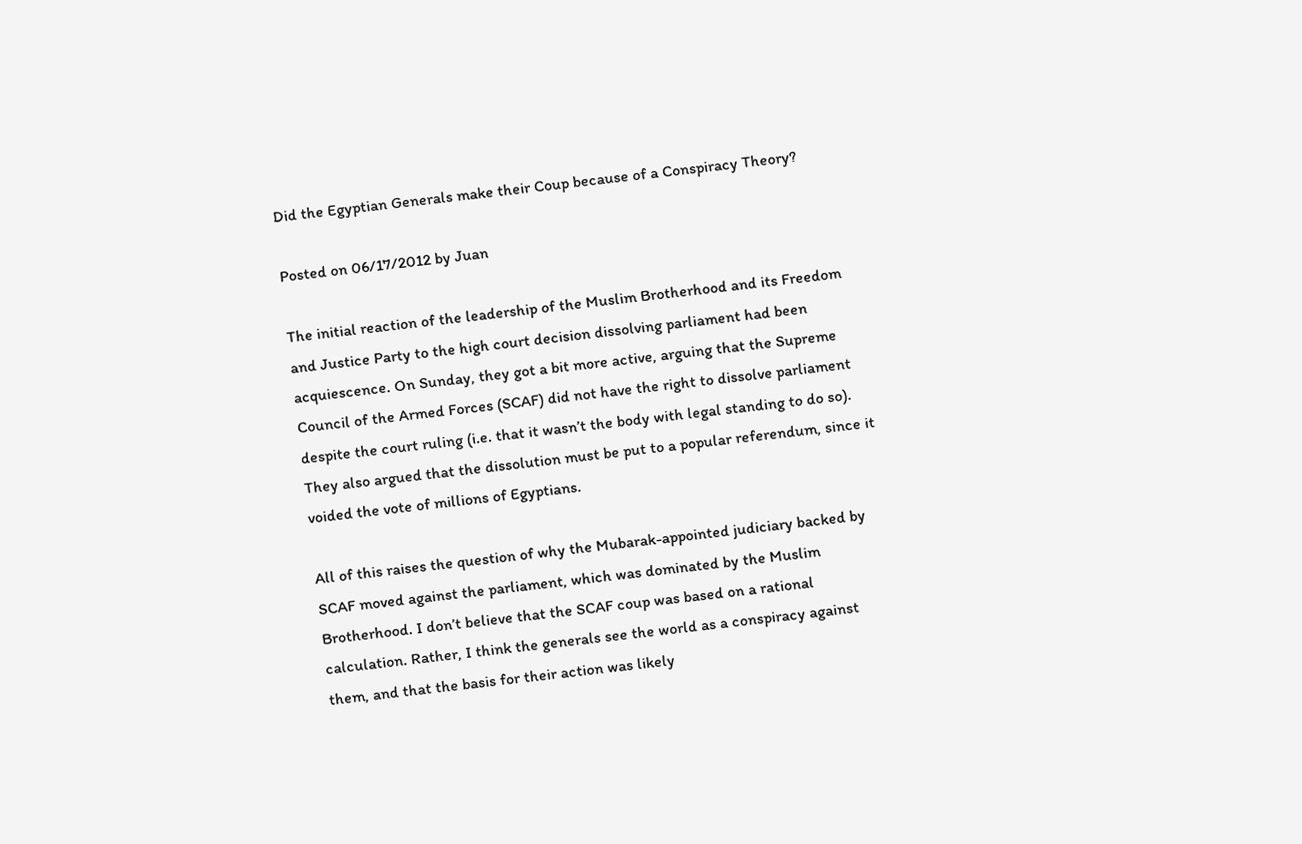Did the Egyptian Generals make their Coup because of a Conspiracy Theory?

Posted on 06/17/2012 by Juan

The initial reaction of the leadership of the Muslim Brotherhood and its Freedom and Justice Party to the high court decision dissolving parliament had been acquiescence. On Sunday, they got a bit more active, arguing that the Supreme Council of the Armed Forces (SCAF) did not have the right to dissolve parliament despite the court ruling (i.e. that it wasn’t the body with legal standing to do so). They also argued that the dissolution must be put to a popular referendum, since it voided the vote of millions of Egyptians.

All of this raises the question of why the Mubarak-appointed judiciary backed by SCAF moved against the parliament, which was dominated by the Muslim Brotherhood. I don’t believe that the SCAF coup was based on a rational calculation. Rather, I think the generals see the world as a conspiracy against them, and that the basis for their action was likely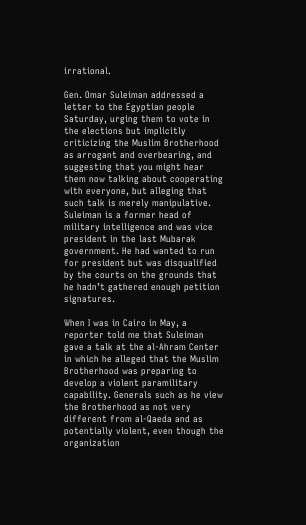irrational.

Gen. Omar Suleiman addressed a letter to the Egyptian people Saturday, urging them to vote in the elections but implicitly criticizing the Muslim Brotherhood as arrogant and overbearing, and suggesting that you might hear them now talking about cooperating with everyone, but alleging that such talk is merely manipulative. Suleiman is a former head of military intelligence and was vice president in the last Mubarak government. He had wanted to run for president but was disqualified by the courts on the grounds that he hadn’t gathered enough petition signatures.

When I was in Cairo in May, a reporter told me that Suleiman gave a talk at the al-Ahram Center in which he alleged that the Muslim Brotherhood was preparing to develop a violent paramilitary capability. Generals such as he view the Brotherhood as not very different from al-Qaeda and as potentially violent, even though the organization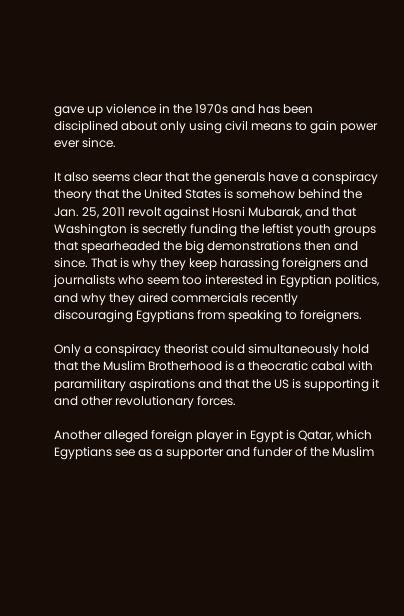gave up violence in the 1970s and has been disciplined about only using civil means to gain power ever since.

It also seems clear that the generals have a conspiracy theory that the United States is somehow behind the Jan. 25, 2011 revolt against Hosni Mubarak, and that Washington is secretly funding the leftist youth groups that spearheaded the big demonstrations then and since. That is why they keep harassing foreigners and journalists who seem too interested in Egyptian politics, and why they aired commercials recently discouraging Egyptians from speaking to foreigners.

Only a conspiracy theorist could simultaneously hold that the Muslim Brotherhood is a theocratic cabal with paramilitary aspirations and that the US is supporting it and other revolutionary forces.

Another alleged foreign player in Egypt is Qatar, which Egyptians see as a supporter and funder of the Muslim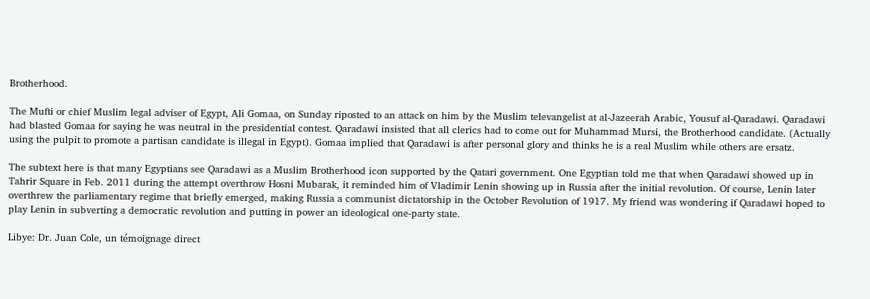Brotherhood.

The Mufti or chief Muslim legal adviser of Egypt, Ali Gomaa, on Sunday riposted to an attack on him by the Muslim televangelist at al-Jazeerah Arabic, Yousuf al-Qaradawi. Qaradawi had blasted Gomaa for saying he was neutral in the presidential contest. Qaradawi insisted that all clerics had to come out for Muhammad Mursi, the Brotherhood candidate. (Actually using the pulpit to promote a partisan candidate is illegal in Egypt). Gomaa implied that Qaradawi is after personal glory and thinks he is a real Muslim while others are ersatz.

The subtext here is that many Egyptians see Qaradawi as a Muslim Brotherhood icon supported by the Qatari government. One Egyptian told me that when Qaradawi showed up in Tahrir Square in Feb. 2011 during the attempt overthrow Hosni Mubarak, it reminded him of Vladimir Lenin showing up in Russia after the initial revolution. Of course, Lenin later overthrew the parliamentary regime that briefly emerged, making Russia a communist dictatorship in the October Revolution of 1917. My friend was wondering if Qaradawi hoped to play Lenin in subverting a democratic revolution and putting in power an ideological one-party state.

Libye: Dr. Juan Cole, un témoignage direct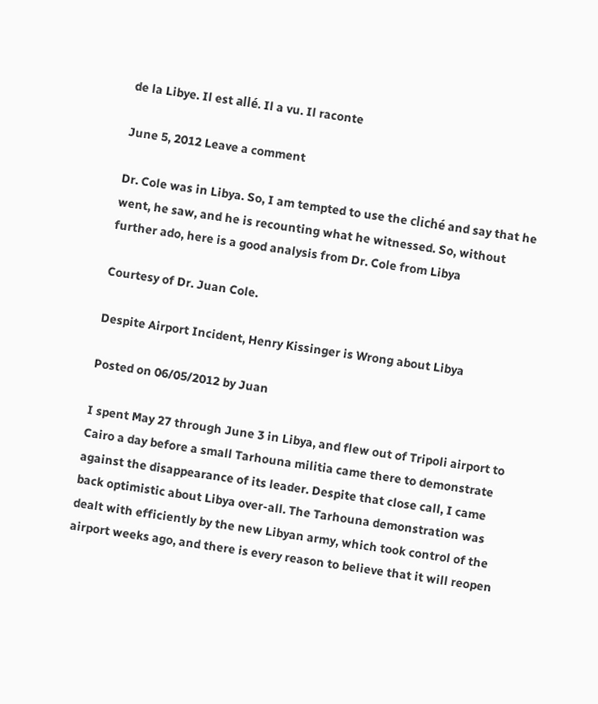de la Libye. Il est allé. Il a vu. Il raconte

June 5, 2012 Leave a comment

Dr. Cole was in Libya. So, I am tempted to use the cliché and say that he went, he saw, and he is recounting what he witnessed. So, without further ado, here is a good analysis from Dr. Cole from Libya

Courtesy of Dr. Juan Cole.

Despite Airport Incident, Henry Kissinger is Wrong about Libya

Posted on 06/05/2012 by Juan

I spent May 27 through June 3 in Libya, and flew out of Tripoli airport to Cairo a day before a small Tarhouna militia came there to demonstrate against the disappearance of its leader. Despite that close call, I came back optimistic about Libya over-all. The Tarhouna demonstration was dealt with efficiently by the new Libyan army, which took control of the airport weeks ago, and there is every reason to believe that it will reopen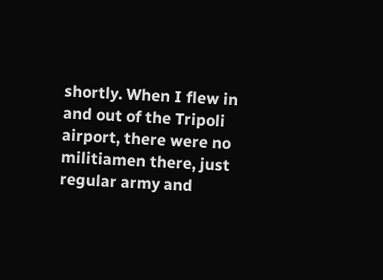shortly. When I flew in and out of the Tripoli airport, there were no militiamen there, just regular army and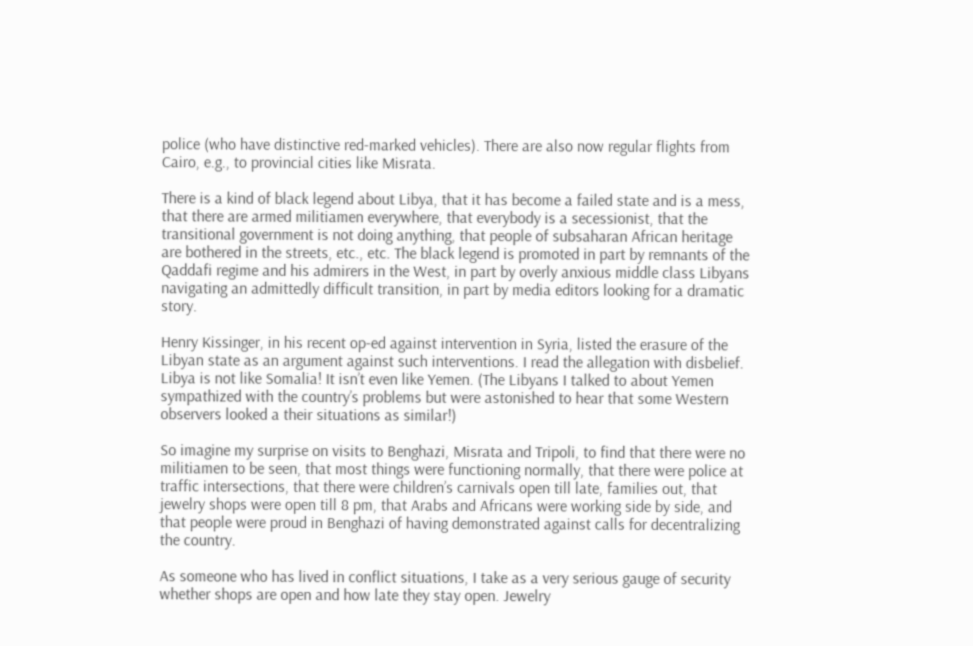police (who have distinctive red-marked vehicles). There are also now regular flights from Cairo, e.g., to provincial cities like Misrata.

There is a kind of black legend about Libya, that it has become a failed state and is a mess, that there are armed militiamen everywhere, that everybody is a secessionist, that the transitional government is not doing anything, that people of subsaharan African heritage are bothered in the streets, etc., etc. The black legend is promoted in part by remnants of the Qaddafi regime and his admirers in the West, in part by overly anxious middle class Libyans navigating an admittedly difficult transition, in part by media editors looking for a dramatic story.

Henry Kissinger, in his recent op-ed against intervention in Syria, listed the erasure of the Libyan state as an argument against such interventions. I read the allegation with disbelief. Libya is not like Somalia! It isn’t even like Yemen. (The Libyans I talked to about Yemen sympathized with the country’s problems but were astonished to hear that some Western observers looked a their situations as similar!)

So imagine my surprise on visits to Benghazi, Misrata and Tripoli, to find that there were no militiamen to be seen, that most things were functioning normally, that there were police at traffic intersections, that there were children’s carnivals open till late, families out, that jewelry shops were open till 8 pm, that Arabs and Africans were working side by side, and that people were proud in Benghazi of having demonstrated against calls for decentralizing the country.

As someone who has lived in conflict situations, I take as a very serious gauge of security whether shops are open and how late they stay open. Jewelry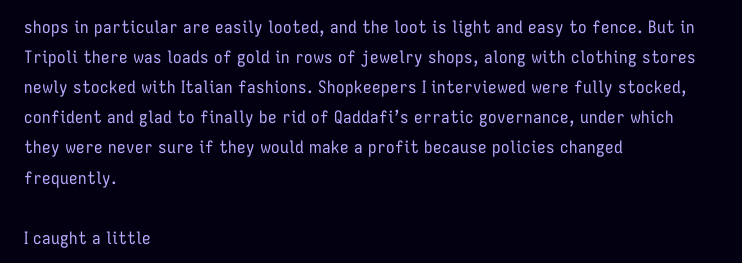shops in particular are easily looted, and the loot is light and easy to fence. But in Tripoli there was loads of gold in rows of jewelry shops, along with clothing stores newly stocked with Italian fashions. Shopkeepers I interviewed were fully stocked, confident and glad to finally be rid of Qaddafi’s erratic governance, under which they were never sure if they would make a profit because policies changed frequently.

I caught a little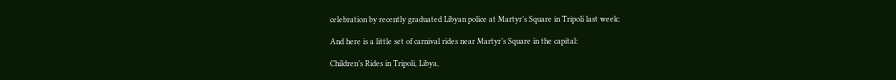celebration by recently graduated Libyan police at Martyr’s Square in Tripoli last week:

And here is a little set of carnival rides near Martyr’s Square in the capital:

Children’s Rides in Tripoli, Libya,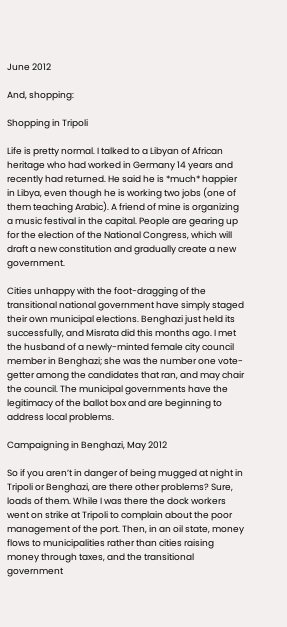June 2012

And, shopping:

Shopping in Tripoli

Life is pretty normal. I talked to a Libyan of African heritage who had worked in Germany 14 years and recently had returned. He said he is *much* happier in Libya, even though he is working two jobs (one of them teaching Arabic). A friend of mine is organizing a music festival in the capital. People are gearing up for the election of the National Congress, which will draft a new constitution and gradually create a new government.

Cities unhappy with the foot-dragging of the transitional national government have simply staged their own municipal elections. Benghazi just held its successfully, and Misrata did this months ago. I met the husband of a newly-minted female city council member in Benghazi; she was the number one vote-getter among the candidates that ran, and may chair the council. The municipal governments have the legitimacy of the ballot box and are beginning to address local problems.

Campaigning in Benghazi, May 2012

So if you aren’t in danger of being mugged at night in Tripoli or Benghazi, are there other problems? Sure, loads of them. While I was there the dock workers went on strike at Tripoli to complain about the poor management of the port. Then, in an oil state, money flows to municipalities rather than cities raising money through taxes, and the transitional government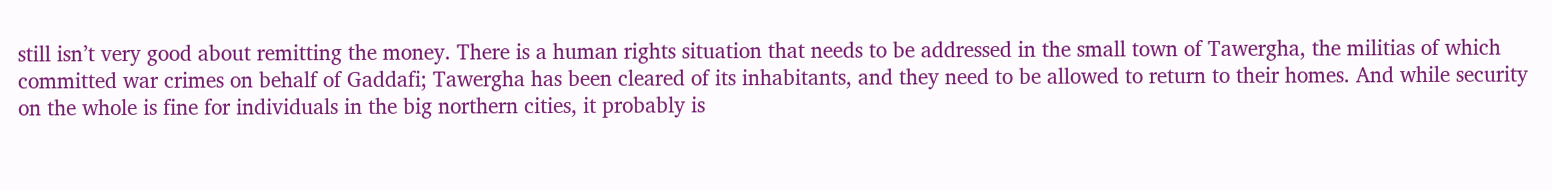still isn’t very good about remitting the money. There is a human rights situation that needs to be addressed in the small town of Tawergha, the militias of which committed war crimes on behalf of Gaddafi; Tawergha has been cleared of its inhabitants, and they need to be allowed to return to their homes. And while security on the whole is fine for individuals in the big northern cities, it probably is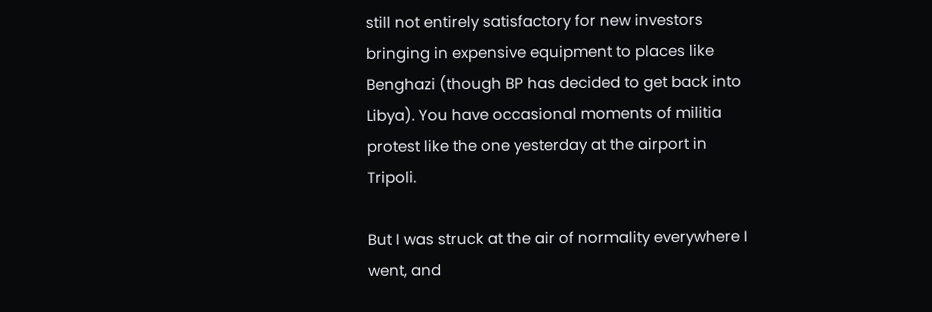still not entirely satisfactory for new investors bringing in expensive equipment to places like Benghazi (though BP has decided to get back into Libya). You have occasional moments of militia protest like the one yesterday at the airport in Tripoli.

But I was struck at the air of normality everywhere I went, and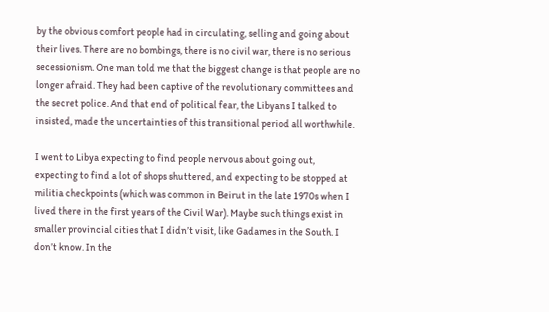by the obvious comfort people had in circulating, selling and going about their lives. There are no bombings, there is no civil war, there is no serious secessionism. One man told me that the biggest change is that people are no longer afraid. They had been captive of the revolutionary committees and the secret police. And that end of political fear, the Libyans I talked to insisted, made the uncertainties of this transitional period all worthwhile.

I went to Libya expecting to find people nervous about going out, expecting to find a lot of shops shuttered, and expecting to be stopped at militia checkpoints (which was common in Beirut in the late 1970s when I lived there in the first years of the Civil War). Maybe such things exist in smaller provincial cities that I didn’t visit, like Gadames in the South. I don’t know. In the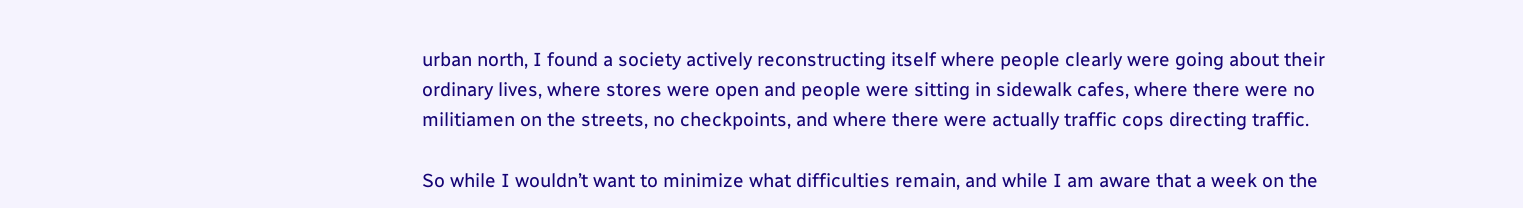urban north, I found a society actively reconstructing itself where people clearly were going about their ordinary lives, where stores were open and people were sitting in sidewalk cafes, where there were no militiamen on the streets, no checkpoints, and where there were actually traffic cops directing traffic.

So while I wouldn’t want to minimize what difficulties remain, and while I am aware that a week on the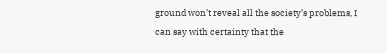ground won’t reveal all the society’s problems, I can say with certainty that the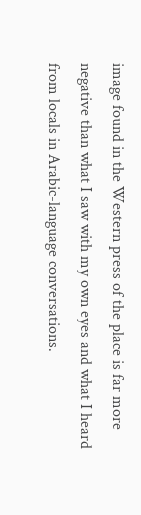image found in the Western press of the place is far more negative than what I saw with my own eyes and what I heard from locals in Arabic-language conversations.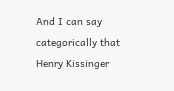And I can say categorically that Henry Kissinger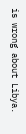is wrong about Libya.